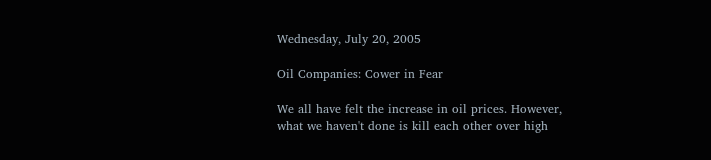Wednesday, July 20, 2005

Oil Companies: Cower in Fear

We all have felt the increase in oil prices. However, what we haven't done is kill each other over high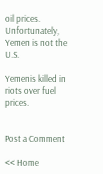oil prices. Unfortunately, Yemen is not the U.S.

Yemenis killed in riots over fuel prices.


Post a Comment

<< Home